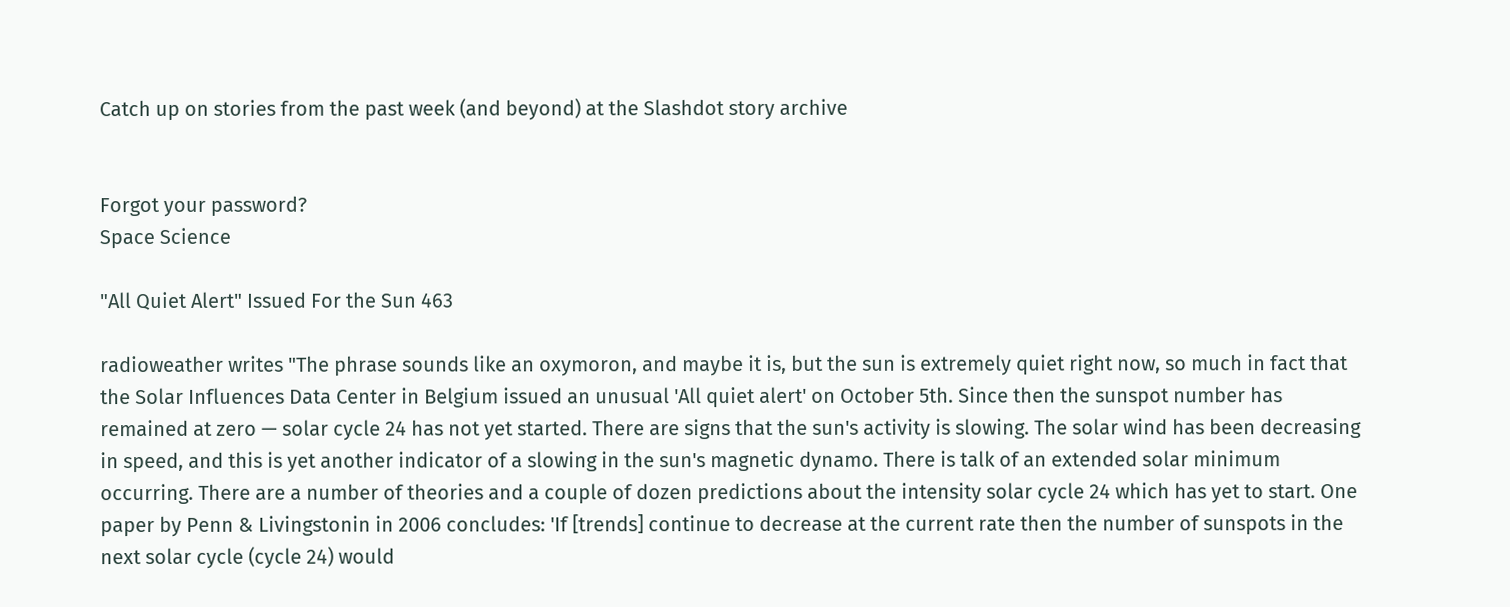Catch up on stories from the past week (and beyond) at the Slashdot story archive


Forgot your password?
Space Science

"All Quiet Alert" Issued For the Sun 463

radioweather writes "The phrase sounds like an oxymoron, and maybe it is, but the sun is extremely quiet right now, so much in fact that the Solar Influences Data Center in Belgium issued an unusual 'All quiet alert' on October 5th. Since then the sunspot number has remained at zero — solar cycle 24 has not yet started. There are signs that the sun's activity is slowing. The solar wind has been decreasing in speed, and this is yet another indicator of a slowing in the sun's magnetic dynamo. There is talk of an extended solar minimum occurring. There are a number of theories and a couple of dozen predictions about the intensity solar cycle 24 which has yet to start. One paper by Penn & Livingstonin in 2006 concludes: 'If [trends] continue to decrease at the current rate then the number of sunspots in the next solar cycle (cycle 24) would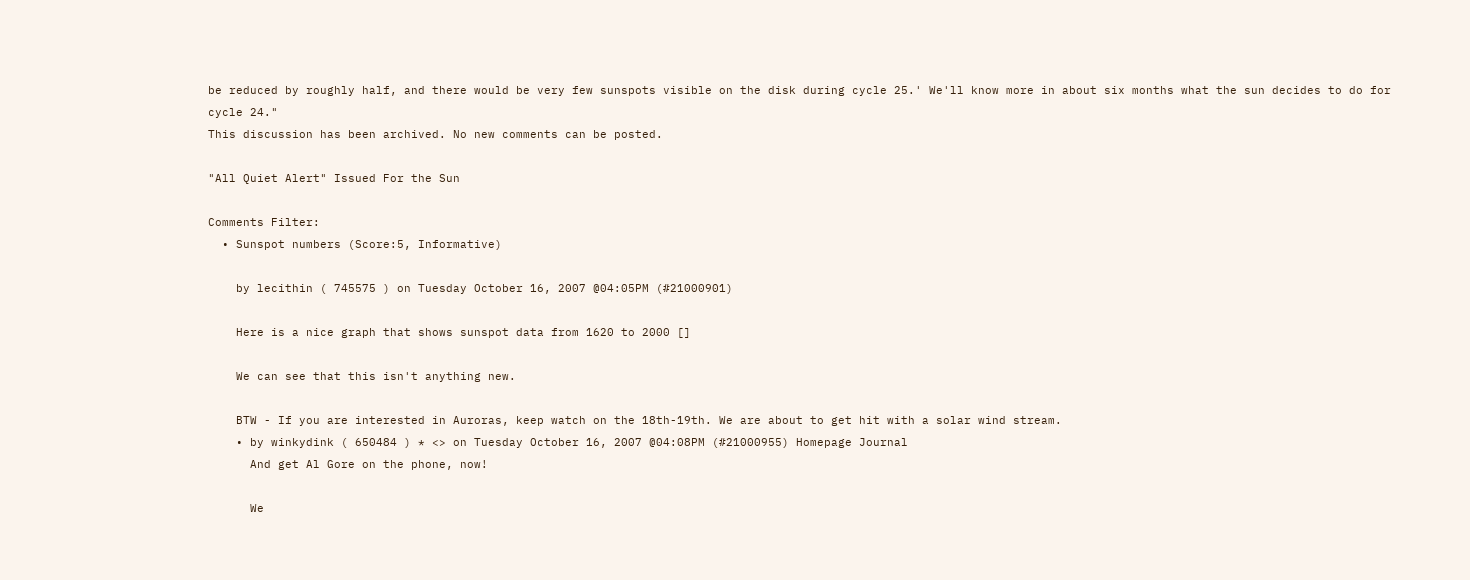be reduced by roughly half, and there would be very few sunspots visible on the disk during cycle 25.' We'll know more in about six months what the sun decides to do for cycle 24."
This discussion has been archived. No new comments can be posted.

"All Quiet Alert" Issued For the Sun

Comments Filter:
  • Sunspot numbers (Score:5, Informative)

    by lecithin ( 745575 ) on Tuesday October 16, 2007 @04:05PM (#21000901)

    Here is a nice graph that shows sunspot data from 1620 to 2000 []

    We can see that this isn't anything new.

    BTW - If you are interested in Auroras, keep watch on the 18th-19th. We are about to get hit with a solar wind stream.
    • by winkydink ( 650484 ) * <> on Tuesday October 16, 2007 @04:08PM (#21000955) Homepage Journal
      And get Al Gore on the phone, now!

      We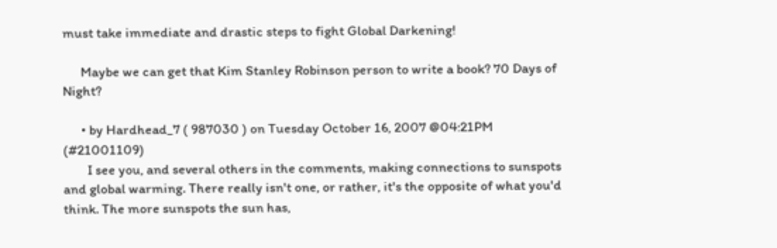must take immediate and drastic steps to fight Global Darkening!

      Maybe we can get that Kim Stanley Robinson person to write a book? 70 Days of Night?

      • by Hardhead_7 ( 987030 ) on Tuesday October 16, 2007 @04:21PM (#21001109)
        I see you, and several others in the comments, making connections to sunspots and global warming. There really isn't one, or rather, it's the opposite of what you'd think. The more sunspots the sun has,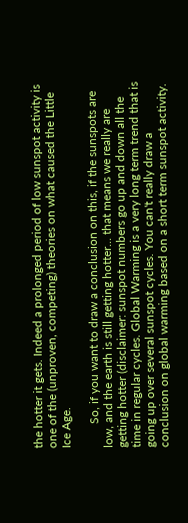the hotter it gets. Indeed a prolonged period of low sunspot activity is one of the (unproven, competing) theories on what caused the Little Ice Age.

        So, if you want to draw a conclusion on this, if the sunspots are low, and the earth is still getting hotter... that means we really are getting hotter (disclaimer: sunspot numbers go up and down all the time in regular cycles. Global Warming is a very long term trend that is going up over several sunspot cycles. You can't really draw a conclusion on global warming based on a short term sunspot activity.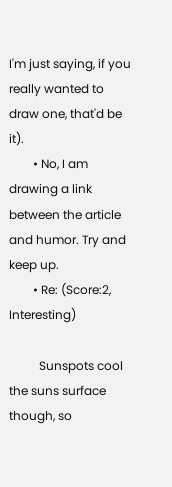I'm just saying, if you really wanted to draw one, that'd be it).
        • No, I am drawing a link between the article and humor. Try and keep up.
        • Re: (Score:2, Interesting)

          Sunspots cool the suns surface though, so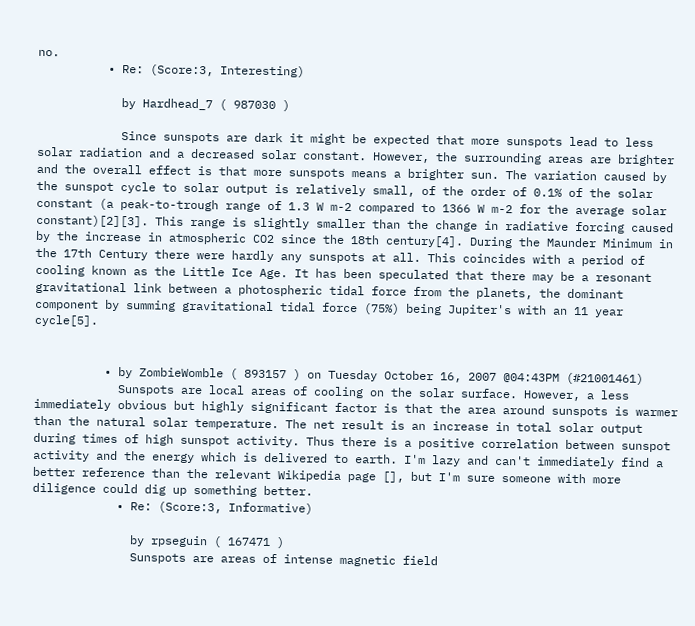no.
          • Re: (Score:3, Interesting)

            by Hardhead_7 ( 987030 )

            Since sunspots are dark it might be expected that more sunspots lead to less solar radiation and a decreased solar constant. However, the surrounding areas are brighter and the overall effect is that more sunspots means a brighter sun. The variation caused by the sunspot cycle to solar output is relatively small, of the order of 0.1% of the solar constant (a peak-to-trough range of 1.3 W m-2 compared to 1366 W m-2 for the average solar constant)[2][3]. This range is slightly smaller than the change in radiative forcing caused by the increase in atmospheric CO2 since the 18th century[4]. During the Maunder Minimum in the 17th Century there were hardly any sunspots at all. This coincides with a period of cooling known as the Little Ice Age. It has been speculated that there may be a resonant gravitational link between a photospheric tidal force from the planets, the dominant component by summing gravitational tidal force (75%) being Jupiter's with an 11 year cycle[5].


          • by ZombieWomble ( 893157 ) on Tuesday October 16, 2007 @04:43PM (#21001461)
            Sunspots are local areas of cooling on the solar surface. However, a less immediately obvious but highly significant factor is that the area around sunspots is warmer than the natural solar temperature. The net result is an increase in total solar output during times of high sunspot activity. Thus there is a positive correlation between sunspot activity and the energy which is delivered to earth. I'm lazy and can't immediately find a better reference than the relevant Wikipedia page [], but I'm sure someone with more diligence could dig up something better.
            • Re: (Score:3, Informative)

              by rpseguin ( 167471 )
              Sunspots are areas of intense magnetic field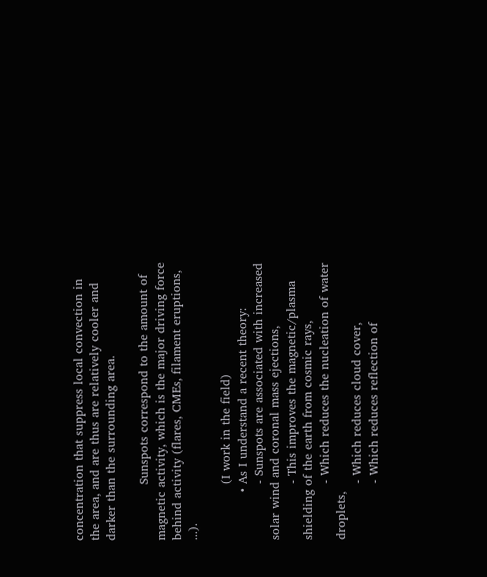concentration that suppress local convection in the area, and are thus are relatively cooler and darker than the surrounding area.

              Sunspots correspond to the amount of magnetic activity, which is the major driving force behind activity (flares, CMEs, filament eruptions, ...).

              (I work in the field)
            • As I understand a recent theory:
              - Sunspots are associated with increased solar wind and coronal mass ejections,
              - This improves the magnetic/plasma shielding of the earth from cosmic rays,
              - Which reduces the nucleation of water droplets,
              - Which reduces cloud cover,
              - Which reduces reflection of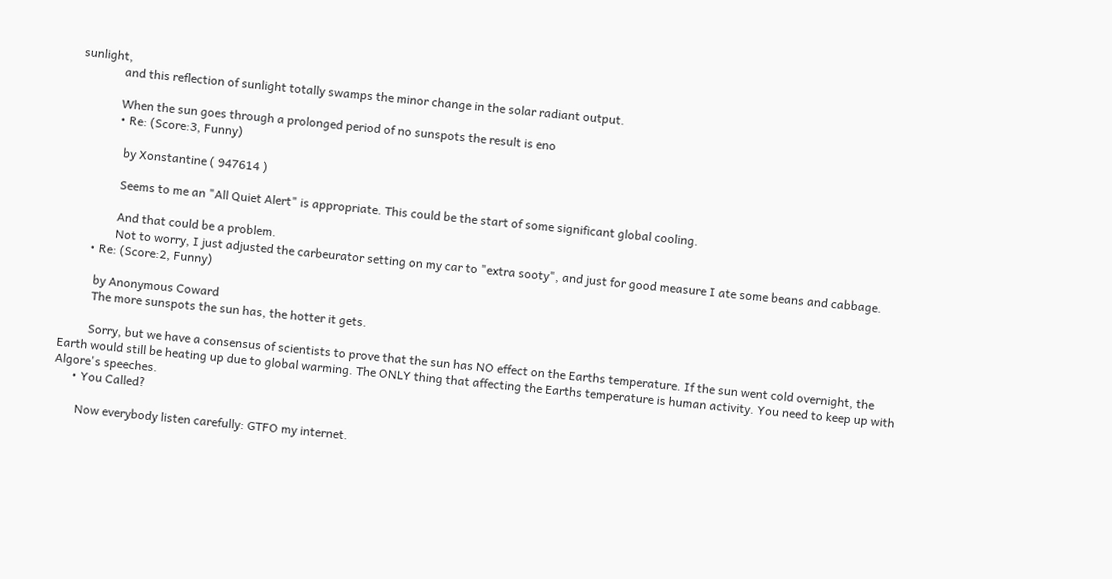sunlight,
              and this reflection of sunlight totally swamps the minor change in the solar radiant output.

              When the sun goes through a prolonged period of no sunspots the result is eno
              • Re: (Score:3, Funny)

                by Xonstantine ( 947614 )

                Seems to me an "All Quiet Alert" is appropriate. This could be the start of some significant global cooling.

                And that could be a problem.
                Not to worry, I just adjusted the carbeurator setting on my car to "extra sooty", and just for good measure I ate some beans and cabbage.
        • Re: (Score:2, Funny)

          by Anonymous Coward
          The more sunspots the sun has, the hotter it gets.

          Sorry, but we have a consensus of scientists to prove that the sun has NO effect on the Earths temperature. If the sun went cold overnight, the Earth would still be heating up due to global warming. The ONLY thing that affecting the Earths temperature is human activity. You need to keep up with Algore's speeches.
      • You Called?

        Now everybody listen carefully: GTFO my internet.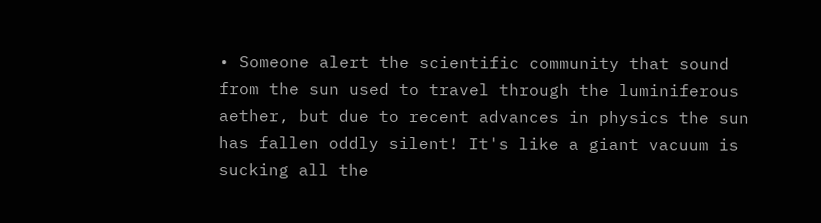• Someone alert the scientific community that sound from the sun used to travel through the luminiferous aether, but due to recent advances in physics the sun has fallen oddly silent! It's like a giant vacuum is sucking all the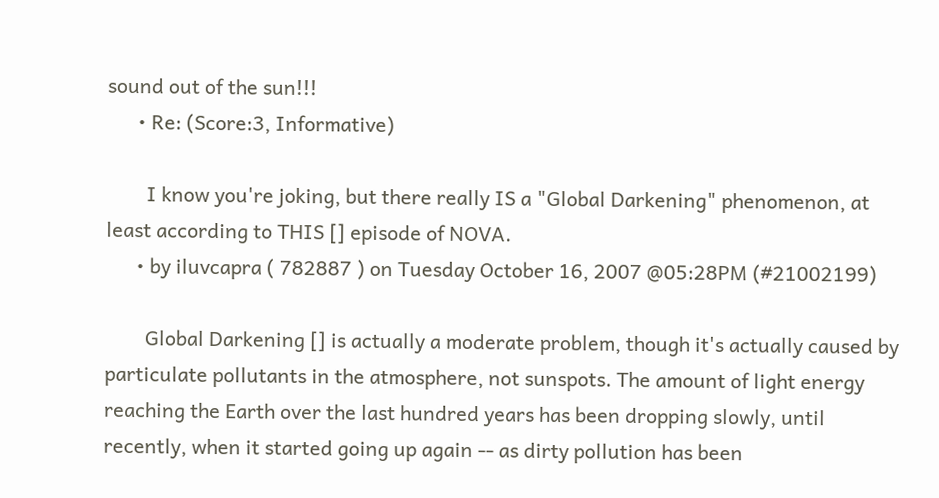sound out of the sun!!!
      • Re: (Score:3, Informative)

        I know you're joking, but there really IS a "Global Darkening" phenomenon, at least according to THIS [] episode of NOVA.
      • by iluvcapra ( 782887 ) on Tuesday October 16, 2007 @05:28PM (#21002199)

        Global Darkening [] is actually a moderate problem, though it's actually caused by particulate pollutants in the atmosphere, not sunspots. The amount of light energy reaching the Earth over the last hundred years has been dropping slowly, until recently, when it started going up again -- as dirty pollution has been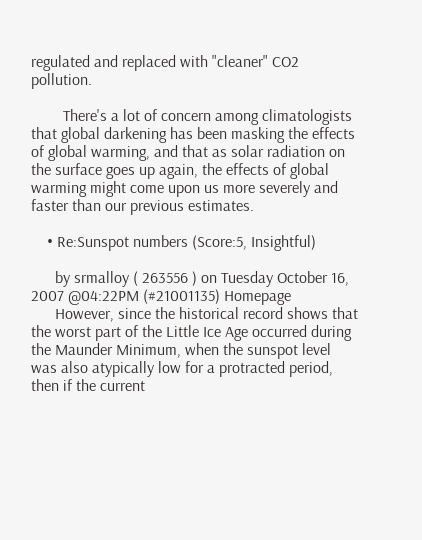regulated and replaced with "cleaner" CO2 pollution.

        There's a lot of concern among climatologists that global darkening has been masking the effects of global warming, and that as solar radiation on the surface goes up again, the effects of global warming might come upon us more severely and faster than our previous estimates.

    • Re:Sunspot numbers (Score:5, Insightful)

      by srmalloy ( 263556 ) on Tuesday October 16, 2007 @04:22PM (#21001135) Homepage
      However, since the historical record shows that the worst part of the Little Ice Age occurred during the Maunder Minimum, when the sunspot level was also atypically low for a protracted period, then if the current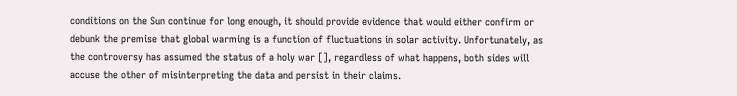conditions on the Sun continue for long enough, it should provide evidence that would either confirm or debunk the premise that global warming is a function of fluctuations in solar activity. Unfortunately, as the controversy has assumed the status of a holy war [], regardless of what happens, both sides will accuse the other of misinterpreting the data and persist in their claims.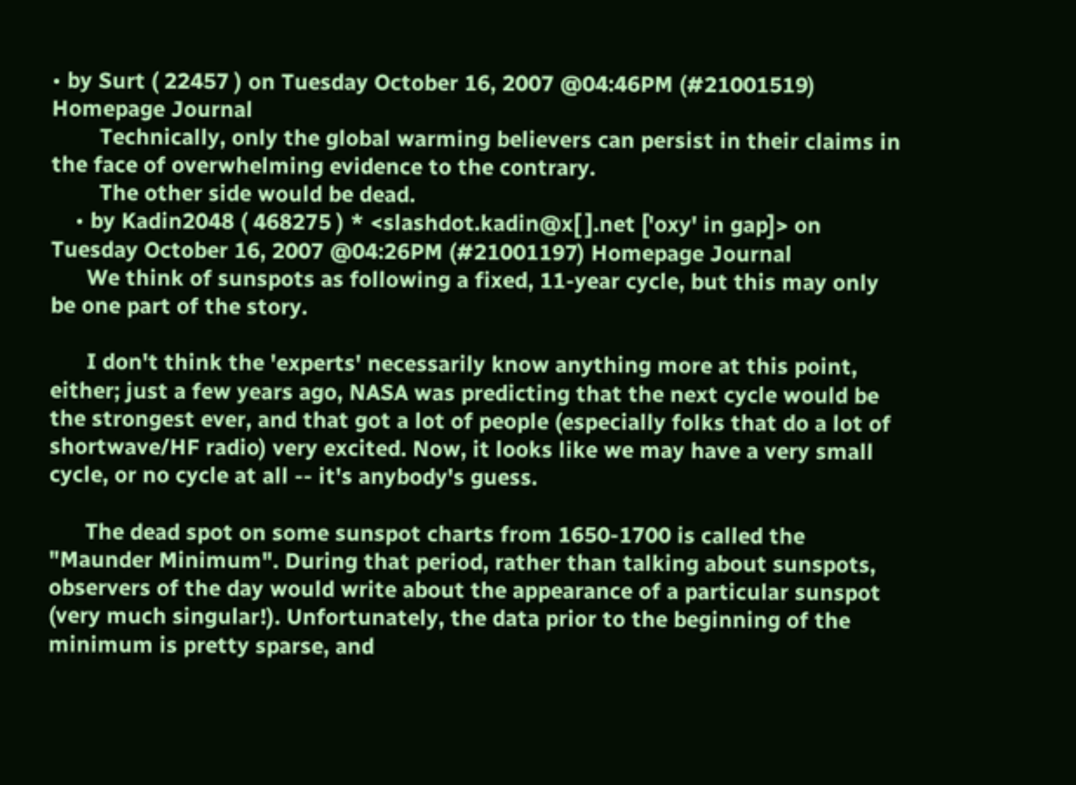• by Surt ( 22457 ) on Tuesday October 16, 2007 @04:46PM (#21001519) Homepage Journal
        Technically, only the global warming believers can persist in their claims in the face of overwhelming evidence to the contrary.
        The other side would be dead.
    • by Kadin2048 ( 468275 ) * <slashdot.kadin@x[ ].net ['oxy' in gap]> on Tuesday October 16, 2007 @04:26PM (#21001197) Homepage Journal
      We think of sunspots as following a fixed, 11-year cycle, but this may only be one part of the story.

      I don't think the 'experts' necessarily know anything more at this point, either; just a few years ago, NASA was predicting that the next cycle would be the strongest ever, and that got a lot of people (especially folks that do a lot of shortwave/HF radio) very excited. Now, it looks like we may have a very small cycle, or no cycle at all -- it's anybody's guess.

      The dead spot on some sunspot charts from 1650-1700 is called the "Maunder Minimum". During that period, rather than talking about sunspots, observers of the day would write about the appearance of a particular sunspot (very much singular!). Unfortunately, the data prior to the beginning of the minimum is pretty sparse, and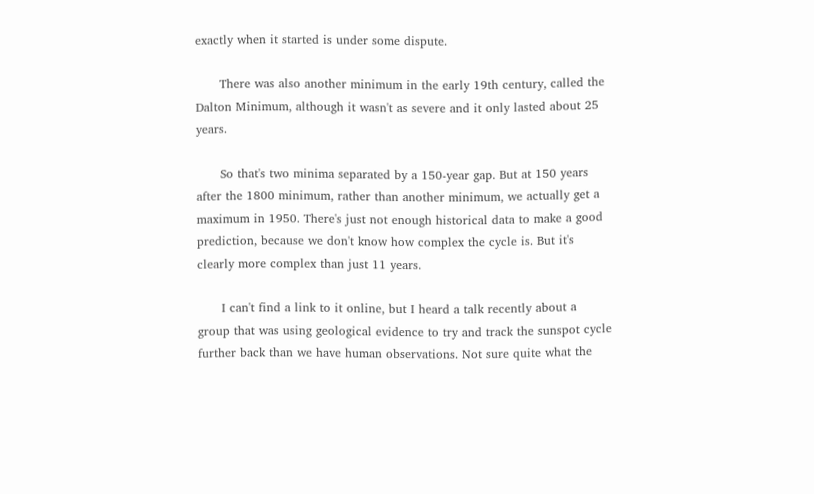exactly when it started is under some dispute.

      There was also another minimum in the early 19th century, called the Dalton Minimum, although it wasn't as severe and it only lasted about 25 years.

      So that's two minima separated by a 150-year gap. But at 150 years after the 1800 minimum, rather than another minimum, we actually get a maximum in 1950. There's just not enough historical data to make a good prediction, because we don't know how complex the cycle is. But it's clearly more complex than just 11 years.

      I can't find a link to it online, but I heard a talk recently about a group that was using geological evidence to try and track the sunspot cycle further back than we have human observations. Not sure quite what the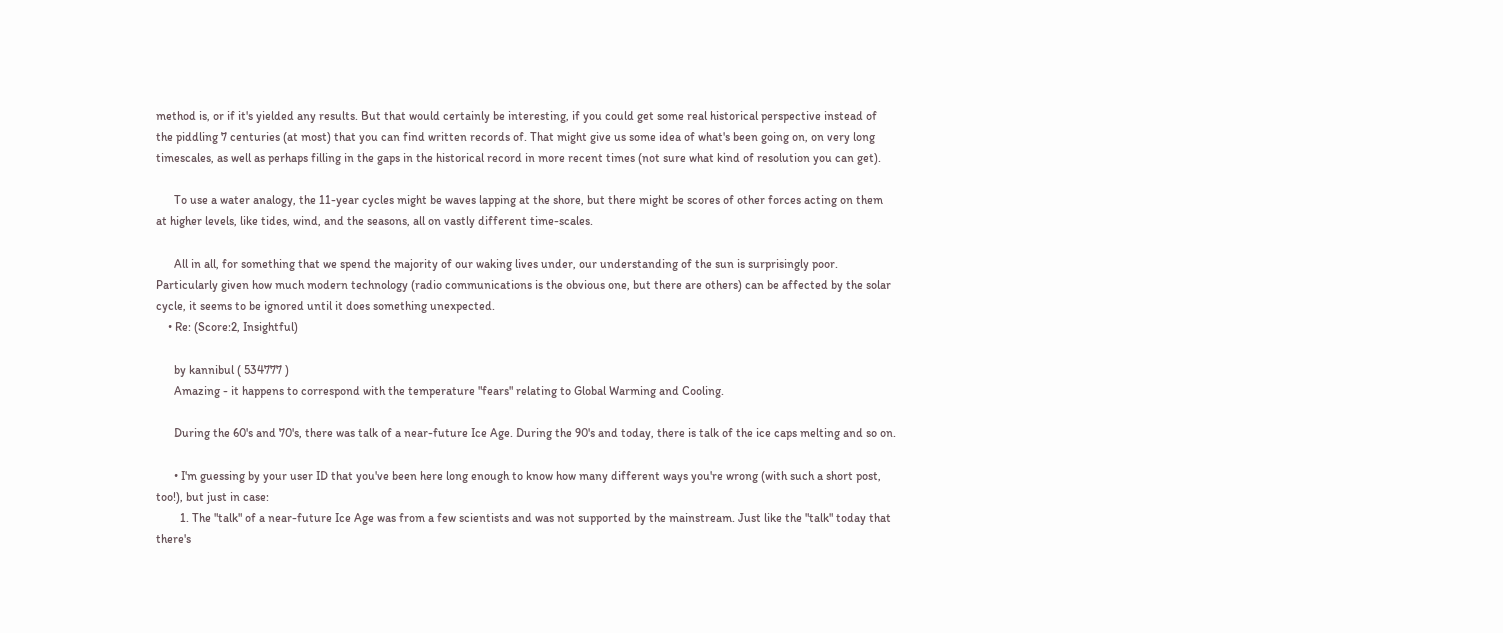method is, or if it's yielded any results. But that would certainly be interesting, if you could get some real historical perspective instead of the piddling 7 centuries (at most) that you can find written records of. That might give us some idea of what's been going on, on very long timescales, as well as perhaps filling in the gaps in the historical record in more recent times (not sure what kind of resolution you can get).

      To use a water analogy, the 11-year cycles might be waves lapping at the shore, but there might be scores of other forces acting on them at higher levels, like tides, wind, and the seasons, all on vastly different time-scales.

      All in all, for something that we spend the majority of our waking lives under, our understanding of the sun is surprisingly poor. Particularly given how much modern technology (radio communications is the obvious one, but there are others) can be affected by the solar cycle, it seems to be ignored until it does something unexpected.
    • Re: (Score:2, Insightful)

      by kannibul ( 534777 )
      Amazing - it happens to correspond with the temperature "fears" relating to Global Warming and Cooling.

      During the 60's and 70's, there was talk of a near-future Ice Age. During the 90's and today, there is talk of the ice caps melting and so on.

      • I'm guessing by your user ID that you've been here long enough to know how many different ways you're wrong (with such a short post, too!), but just in case:
        1. The "talk" of a near-future Ice Age was from a few scientists and was not supported by the mainstream. Just like the "talk" today that there's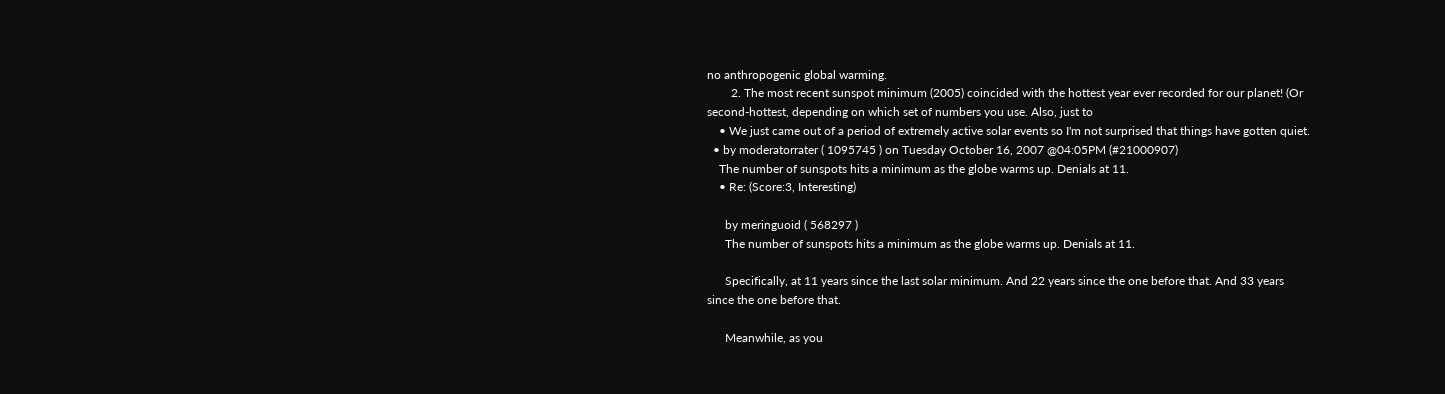no anthropogenic global warming.
        2. The most recent sunspot minimum (2005) coincided with the hottest year ever recorded for our planet! (Or second-hottest, depending on which set of numbers you use. Also, just to
    • We just came out of a period of extremely active solar events so I'm not surprised that things have gotten quiet.
  • by moderatorrater ( 1095745 ) on Tuesday October 16, 2007 @04:05PM (#21000907)
    The number of sunspots hits a minimum as the globe warms up. Denials at 11.
    • Re: (Score:3, Interesting)

      by meringuoid ( 568297 )
      The number of sunspots hits a minimum as the globe warms up. Denials at 11.

      Specifically, at 11 years since the last solar minimum. And 22 years since the one before that. And 33 years since the one before that.

      Meanwhile, as you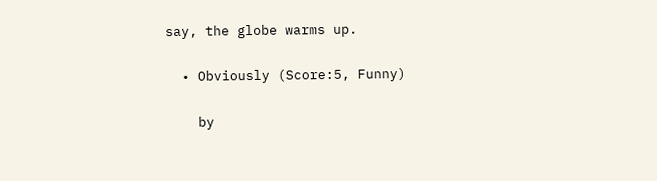say, the globe warms up.

  • Obviously (Score:5, Funny)

    by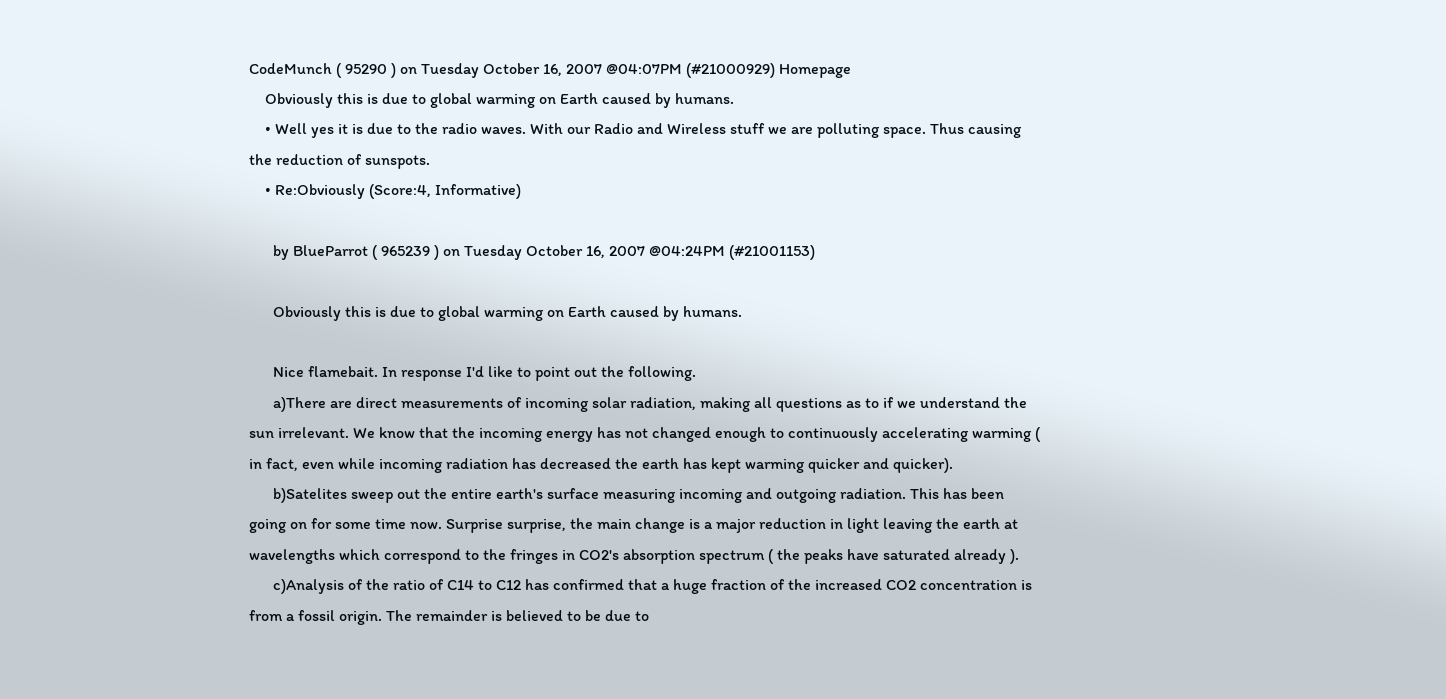CodeMunch ( 95290 ) on Tuesday October 16, 2007 @04:07PM (#21000929) Homepage
    Obviously this is due to global warming on Earth caused by humans.
    • Well yes it is due to the radio waves. With our Radio and Wireless stuff we are polluting space. Thus causing the reduction of sunspots.
    • Re:Obviously (Score:4, Informative)

      by BlueParrot ( 965239 ) on Tuesday October 16, 2007 @04:24PM (#21001153)

      Obviously this is due to global warming on Earth caused by humans.

      Nice flamebait. In response I'd like to point out the following.
      a)There are direct measurements of incoming solar radiation, making all questions as to if we understand the sun irrelevant. We know that the incoming energy has not changed enough to continuously accelerating warming ( in fact, even while incoming radiation has decreased the earth has kept warming quicker and quicker).
      b)Satelites sweep out the entire earth's surface measuring incoming and outgoing radiation. This has been going on for some time now. Surprise surprise, the main change is a major reduction in light leaving the earth at wavelengths which correspond to the fringes in CO2's absorption spectrum ( the peaks have saturated already ).
      c)Analysis of the ratio of C14 to C12 has confirmed that a huge fraction of the increased CO2 concentration is from a fossil origin. The remainder is believed to be due to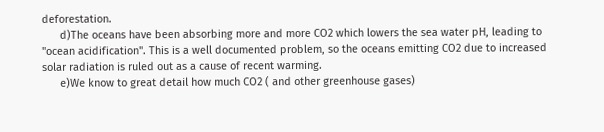deforestation.
      d)The oceans have been absorbing more and more CO2 which lowers the sea water pH, leading to "ocean acidification". This is a well documented problem, so the oceans emitting CO2 due to increased solar radiation is ruled out as a cause of recent warming.
      e)We know to great detail how much CO2 ( and other greenhouse gases)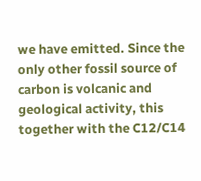we have emitted. Since the only other fossil source of carbon is volcanic and geological activity, this together with the C12/C14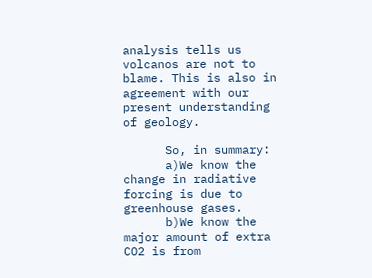analysis tells us volcanos are not to blame. This is also in agreement with our present understanding of geology.

      So, in summary:
      a)We know the change in radiative forcing is due to greenhouse gases.
      b)We know the major amount of extra CO2 is from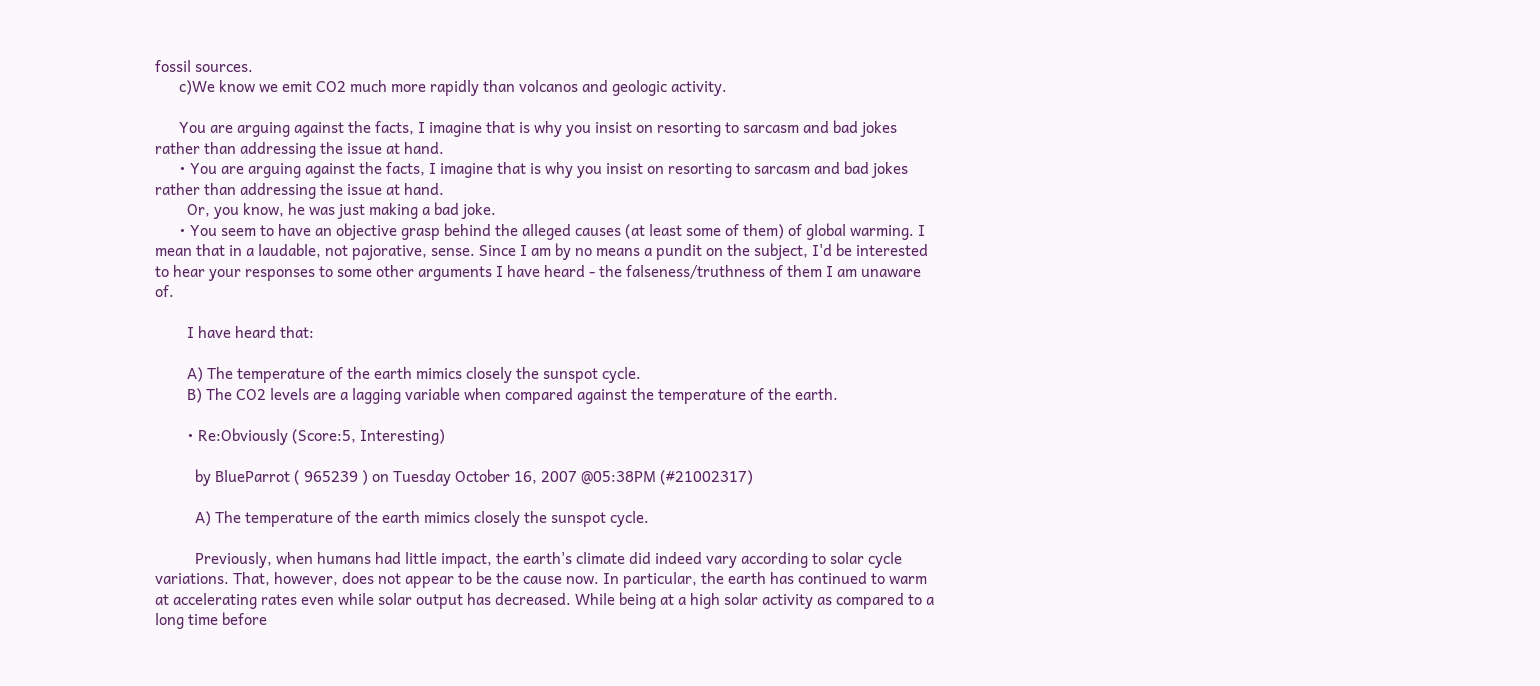fossil sources.
      c)We know we emit CO2 much more rapidly than volcanos and geologic activity.

      You are arguing against the facts, I imagine that is why you insist on resorting to sarcasm and bad jokes rather than addressing the issue at hand.
      • You are arguing against the facts, I imagine that is why you insist on resorting to sarcasm and bad jokes rather than addressing the issue at hand.
        Or, you know, he was just making a bad joke.
      • You seem to have an objective grasp behind the alleged causes (at least some of them) of global warming. I mean that in a laudable, not pajorative, sense. Since I am by no means a pundit on the subject, I'd be interested to hear your responses to some other arguments I have heard - the falseness/truthness of them I am unaware of.

        I have heard that:

        A) The temperature of the earth mimics closely the sunspot cycle.
        B) The CO2 levels are a lagging variable when compared against the temperature of the earth.

        • Re:Obviously (Score:5, Interesting)

          by BlueParrot ( 965239 ) on Tuesday October 16, 2007 @05:38PM (#21002317)

          A) The temperature of the earth mimics closely the sunspot cycle.

          Previously, when humans had little impact, the earth's climate did indeed vary according to solar cycle variations. That, however, does not appear to be the cause now. In particular, the earth has continued to warm at accelerating rates even while solar output has decreased. While being at a high solar activity as compared to a long time before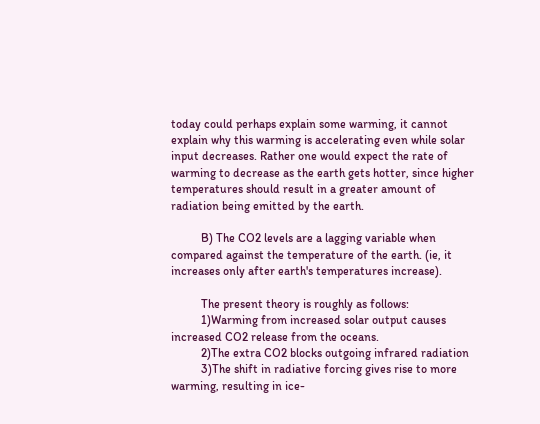today could perhaps explain some warming, it cannot explain why this warming is accelerating even while solar input decreases. Rather one would expect the rate of warming to decrease as the earth gets hotter, since higher temperatures should result in a greater amount of radiation being emitted by the earth.

          B) The CO2 levels are a lagging variable when compared against the temperature of the earth. (ie, it increases only after earth's temperatures increase).

          The present theory is roughly as follows:
          1)Warming from increased solar output causes increased CO2 release from the oceans.
          2)The extra CO2 blocks outgoing infrared radiation
          3)The shift in radiative forcing gives rise to more warming, resulting in ice-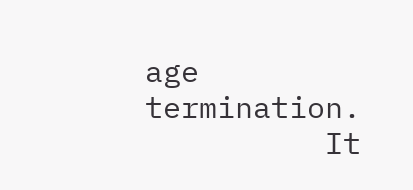age termination.
          It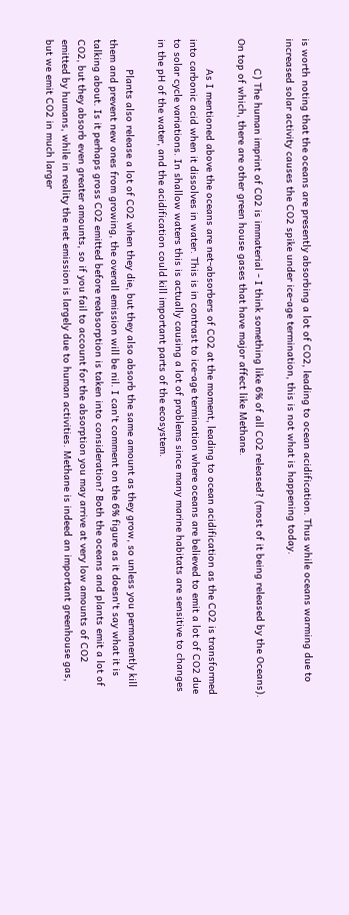is worth noting that the oceans are presently absorbing a lot of CO2, leading to ocean acidification. Thus while oceans warming due to increased solar activity causes the CO2 spike under ice-age termination, this is not what is happening today.

          C) The human imprint of C02 is immaterial - I think something like 6% of all CO2 released? (most of it being released by the Oceans). On top of which, there are other green house gases that have major affect like Methane.

          As I mentioned above the oceans are net-absorbers of CO2 at the moment, leading to ocean acidification as the CO2 is transformed into carbonic acid when it dissolves in water. This is in contrast to ice-age termination where oceans are believed to emit a lot of CO2 due to solar cycle variations. In shallow waters this is actually causing a lot of problems since many marine habitats are sensitive to changes in the pH of the water, and the acidification could kill important parts of the ecosystem.

          Plants also release a lot of CO2 when they die, but they also absorb the same amount as they grow, so unless you permanently kill them and prevent new ones from growing, the overall emission will be nil. I can't comment on the 6% figure as it doesn't say what it is talking about. Is it perhaps gross CO2 emitted before reabsorption is taken into consideration? Both the oceans and plants emit a lot of CO2, but they absorb even greater amounts, so if you fail to account for the absorption you may arrive at very low amounts of CO2 emitted by humans, while in reality the net emission is largely due to human activities. Methane is indeed an important greenhouse gas, but we emit CO2 in much larger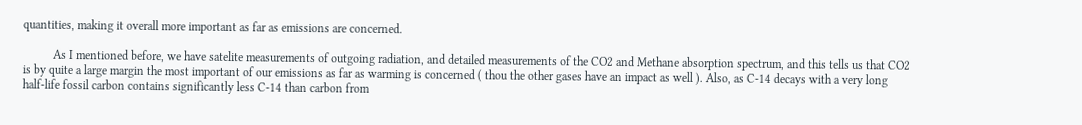quantities, making it overall more important as far as emissions are concerned.

          As I mentioned before, we have satelite measurements of outgoing radiation, and detailed measurements of the CO2 and Methane absorption spectrum, and this tells us that CO2 is by quite a large margin the most important of our emissions as far as warming is concerned ( thou the other gases have an impact as well ). Also, as C-14 decays with a very long half-life fossil carbon contains significantly less C-14 than carbon from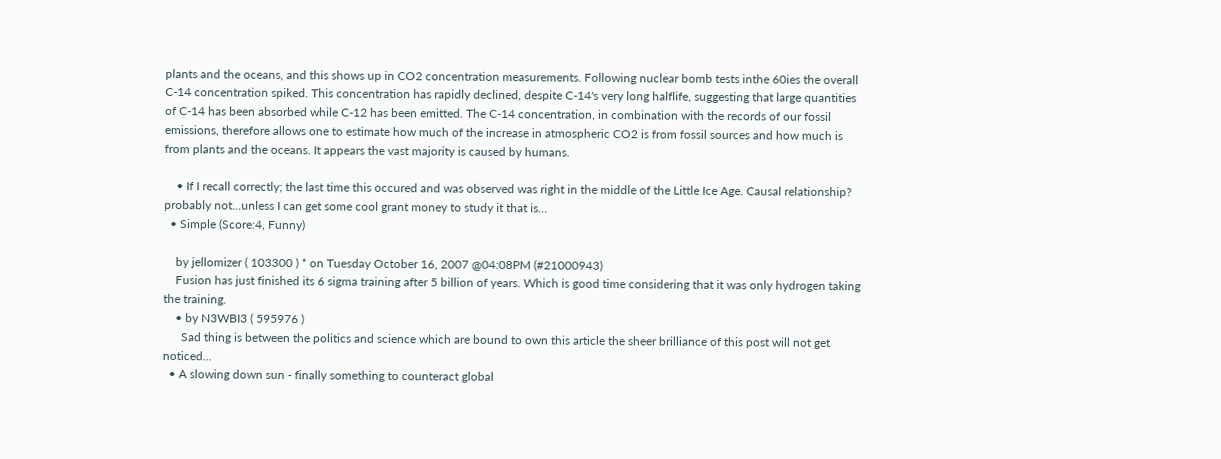plants and the oceans, and this shows up in CO2 concentration measurements. Following nuclear bomb tests inthe 60ies the overall C-14 concentration spiked. This concentration has rapidly declined, despite C-14's very long halflife, suggesting that large quantities of C-14 has been absorbed while C-12 has been emitted. The C-14 concentration, in combination with the records of our fossil emissions, therefore allows one to estimate how much of the increase in atmospheric CO2 is from fossil sources and how much is from plants and the oceans. It appears the vast majority is caused by humans.

    • If I recall correctly; the last time this occured and was observed was right in the middle of the Little Ice Age. Causal relationship? probably not...unless I can get some cool grant money to study it that is...
  • Simple (Score:4, Funny)

    by jellomizer ( 103300 ) * on Tuesday October 16, 2007 @04:08PM (#21000943)
    Fusion has just finished its 6 sigma training after 5 billion of years. Which is good time considering that it was only hydrogen taking the training.
    • by N3WBI3 ( 595976 )
      Sad thing is between the politics and science which are bound to own this article the sheer brilliance of this post will not get noticed...
  • A slowing down sun - finally something to counteract global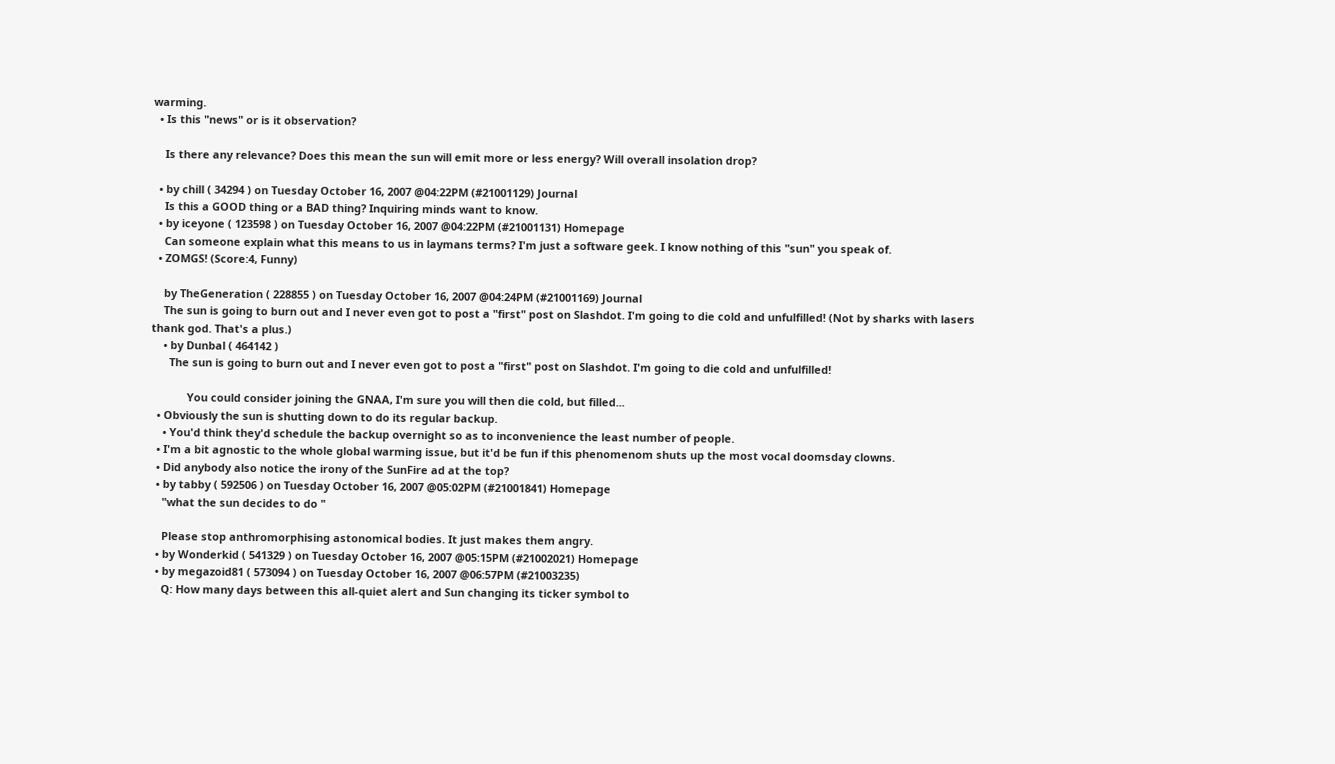warming.
  • Is this "news" or is it observation?

    Is there any relevance? Does this mean the sun will emit more or less energy? Will overall insolation drop?

  • by chill ( 34294 ) on Tuesday October 16, 2007 @04:22PM (#21001129) Journal
    Is this a GOOD thing or a BAD thing? Inquiring minds want to know.
  • by iceyone ( 123598 ) on Tuesday October 16, 2007 @04:22PM (#21001131) Homepage
    Can someone explain what this means to us in laymans terms? I'm just a software geek. I know nothing of this "sun" you speak of.
  • ZOMGS! (Score:4, Funny)

    by TheGeneration ( 228855 ) on Tuesday October 16, 2007 @04:24PM (#21001169) Journal
    The sun is going to burn out and I never even got to post a "first" post on Slashdot. I'm going to die cold and unfulfilled! (Not by sharks with lasers thank god. That's a plus.)
    • by Dunbal ( 464142 )
      The sun is going to burn out and I never even got to post a "first" post on Slashdot. I'm going to die cold and unfulfilled!

            You could consider joining the GNAA, I'm sure you will then die cold, but filled...
  • Obviously the sun is shutting down to do its regular backup.
    • You'd think they'd schedule the backup overnight so as to inconvenience the least number of people.
  • I'm a bit agnostic to the whole global warming issue, but it'd be fun if this phenomenom shuts up the most vocal doomsday clowns.
  • Did anybody also notice the irony of the SunFire ad at the top?
  • by tabby ( 592506 ) on Tuesday October 16, 2007 @05:02PM (#21001841) Homepage
    "what the sun decides to do "

    Please stop anthromorphising astonomical bodies. It just makes them angry.
  • by Wonderkid ( 541329 ) on Tuesday October 16, 2007 @05:15PM (#21002021) Homepage
  • by megazoid81 ( 573094 ) on Tuesday October 16, 2007 @06:57PM (#21003235)
    Q: How many days between this all-quiet alert and Sun changing its ticker symbol to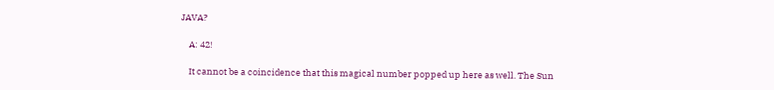JAVA?

    A: 42!

    It cannot be a coincidence that this magical number popped up here as well. The Sun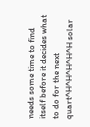needs some time to find itself before it decides what to do for the next quart^H^H^H^H^H solar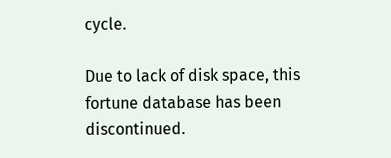cycle.

Due to lack of disk space, this fortune database has been discontinued.